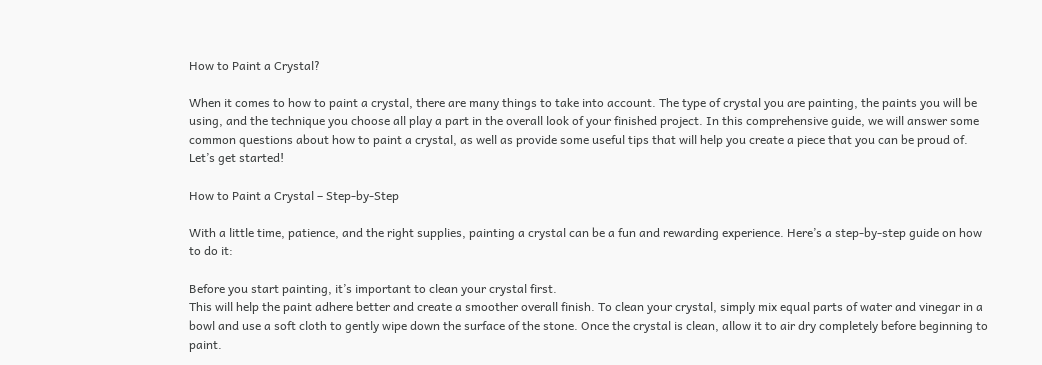How to Paint a Crystal?

When it comes to how to paint a crystal, there are many things to take into account. The type of crystal you are painting, the paints you will be using, and the technique you choose all play a part in the overall look of your finished project. In this comprehensive guide, we will answer some common questions about how to paint a crystal, as well as provide some useful tips that will help you create a piece that you can be proud of. Let’s get started!

How to Paint a Crystal – Step-by-Step

With a little time, patience, and the right supplies, painting a crystal can be a fun and rewarding experience. Here’s a step-by-step guide on how to do it:

Before you start painting, it’s important to clean your crystal first.
This will help the paint adhere better and create a smoother overall finish. To clean your crystal, simply mix equal parts of water and vinegar in a bowl and use a soft cloth to gently wipe down the surface of the stone. Once the crystal is clean, allow it to air dry completely before beginning to paint.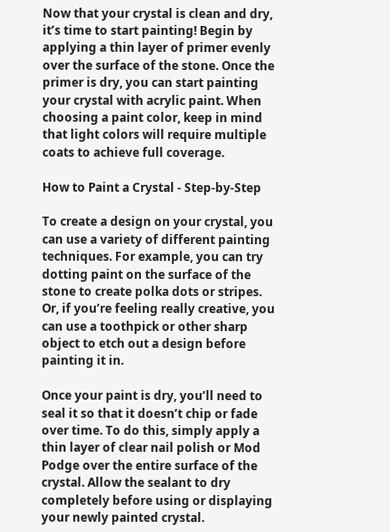Now that your crystal is clean and dry, it’s time to start painting! Begin by applying a thin layer of primer evenly over the surface of the stone. Once the primer is dry, you can start painting your crystal with acrylic paint. When choosing a paint color, keep in mind that light colors will require multiple coats to achieve full coverage.

How to Paint a Crystal - Step-by-Step

To create a design on your crystal, you can use a variety of different painting techniques. For example, you can try dotting paint on the surface of the stone to create polka dots or stripes. Or, if you’re feeling really creative, you can use a toothpick or other sharp object to etch out a design before painting it in.

Once your paint is dry, you’ll need to seal it so that it doesn’t chip or fade over time. To do this, simply apply a thin layer of clear nail polish or Mod Podge over the entire surface of the crystal. Allow the sealant to dry completely before using or displaying your newly painted crystal.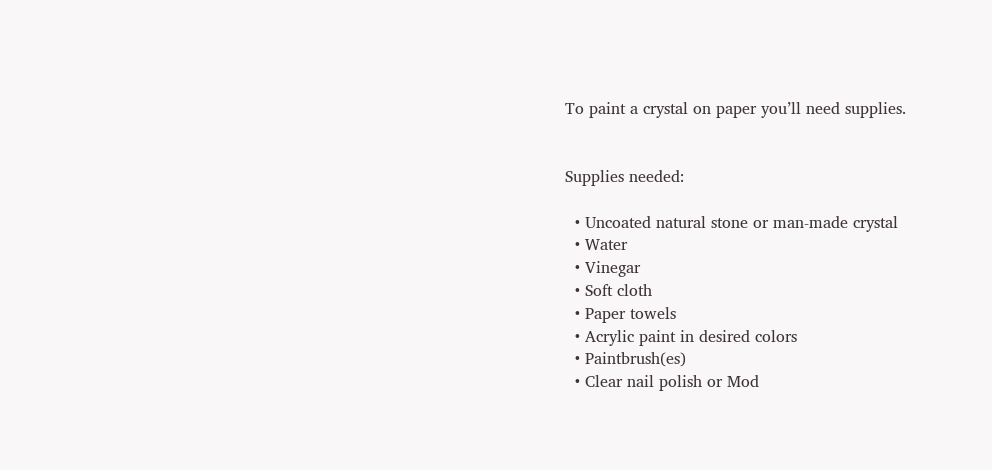To paint a crystal on paper you’ll need supplies.


Supplies needed:

  • Uncoated natural stone or man-made crystal
  • Water
  • Vinegar
  • Soft cloth
  • Paper towels
  • Acrylic paint in desired colors
  • Paintbrush(es)
  • Clear nail polish or Mod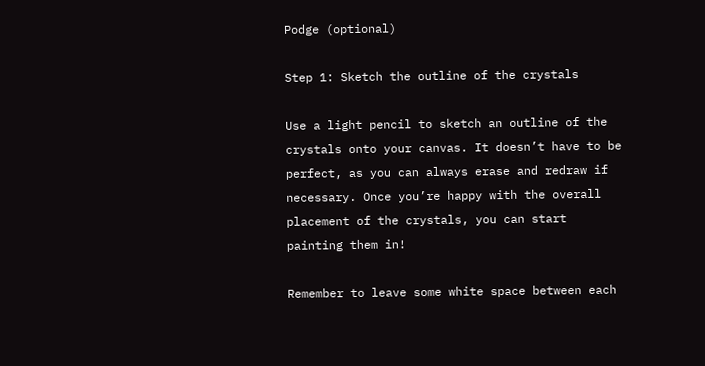Podge (optional)

Step 1: Sketch the outline of the crystals

Use a light pencil to sketch an outline of the crystals onto your canvas. It doesn’t have to be perfect, as you can always erase and redraw if necessary. Once you’re happy with the overall placement of the crystals, you can start painting them in!

Remember to leave some white space between each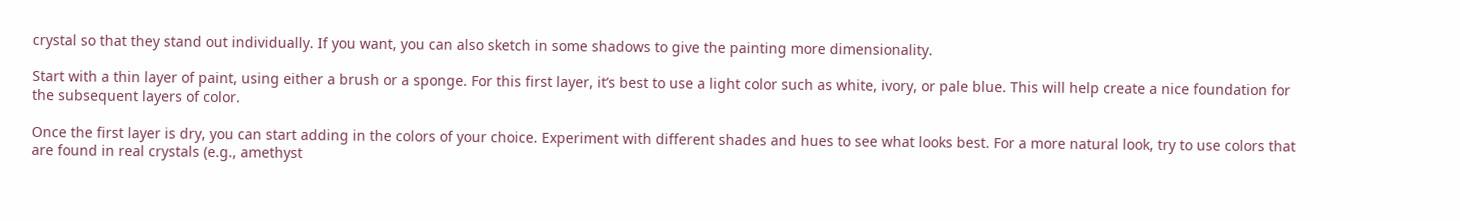crystal so that they stand out individually. If you want, you can also sketch in some shadows to give the painting more dimensionality.

Start with a thin layer of paint, using either a brush or a sponge. For this first layer, it’s best to use a light color such as white, ivory, or pale blue. This will help create a nice foundation for the subsequent layers of color.

Once the first layer is dry, you can start adding in the colors of your choice. Experiment with different shades and hues to see what looks best. For a more natural look, try to use colors that are found in real crystals (e.g., amethyst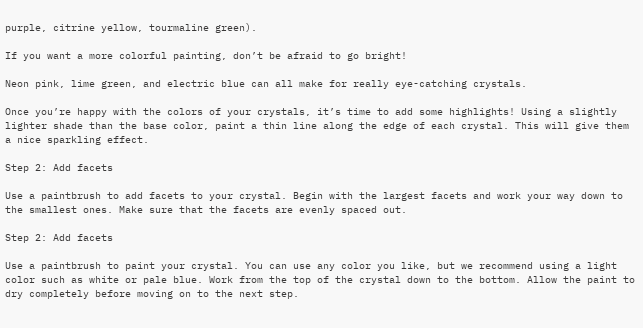purple, citrine yellow, tourmaline green).

If you want a more colorful painting, don’t be afraid to go bright!

Neon pink, lime green, and electric blue can all make for really eye-catching crystals.

Once you’re happy with the colors of your crystals, it’s time to add some highlights! Using a slightly lighter shade than the base color, paint a thin line along the edge of each crystal. This will give them a nice sparkling effect.

Step 2: Add facets

Use a paintbrush to add facets to your crystal. Begin with the largest facets and work your way down to the smallest ones. Make sure that the facets are evenly spaced out.

Step 2: Add facets

Use a paintbrush to paint your crystal. You can use any color you like, but we recommend using a light color such as white or pale blue. Work from the top of the crystal down to the bottom. Allow the paint to dry completely before moving on to the next step.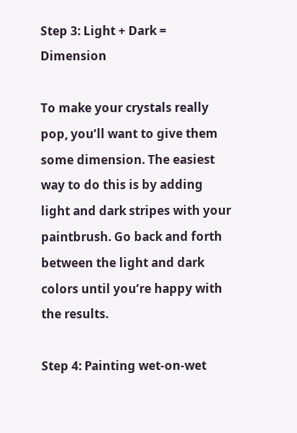Step 3: Light + Dark = Dimension

To make your crystals really pop, you’ll want to give them some dimension. The easiest way to do this is by adding light and dark stripes with your paintbrush. Go back and forth between the light and dark colors until you’re happy with the results.

Step 4: Painting wet-on-wet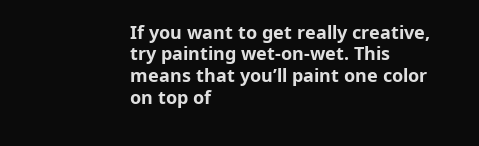If you want to get really creative, try painting wet-on-wet. This means that you’ll paint one color on top of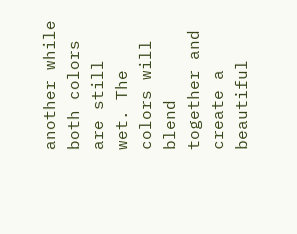another while both colors are still wet. The colors will blend together and create a beautiful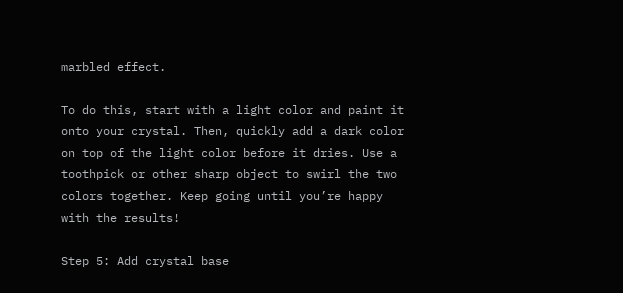marbled effect.

To do this, start with a light color and paint it onto your crystal. Then, quickly add a dark color on top of the light color before it dries. Use a toothpick or other sharp object to swirl the two colors together. Keep going until you’re happy with the results!

Step 5: Add crystal base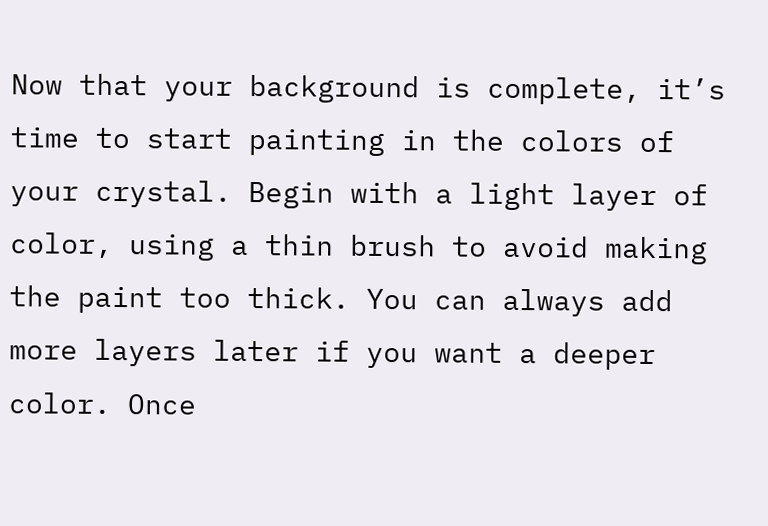Now that your background is complete, it’s time to start painting in the colors of your crystal. Begin with a light layer of color, using a thin brush to avoid making the paint too thick. You can always add more layers later if you want a deeper color. Once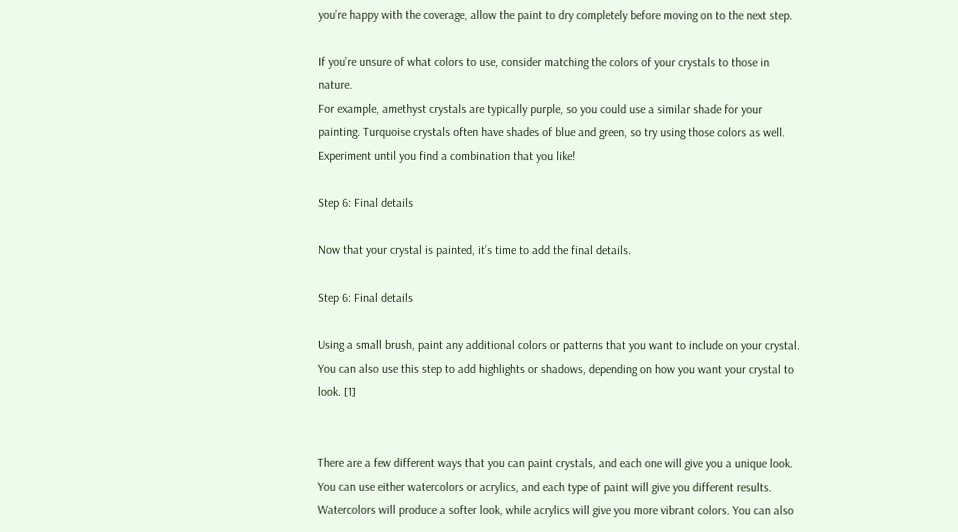you’re happy with the coverage, allow the paint to dry completely before moving on to the next step.

If you’re unsure of what colors to use, consider matching the colors of your crystals to those in nature.
For example, amethyst crystals are typically purple, so you could use a similar shade for your painting. Turquoise crystals often have shades of blue and green, so try using those colors as well. Experiment until you find a combination that you like!

Step 6: Final details

Now that your crystal is painted, it’s time to add the final details.

Step 6: Final details

Using a small brush, paint any additional colors or patterns that you want to include on your crystal. You can also use this step to add highlights or shadows, depending on how you want your crystal to look. [1]


There are a few different ways that you can paint crystals, and each one will give you a unique look. You can use either watercolors or acrylics, and each type of paint will give you different results. Watercolors will produce a softer look, while acrylics will give you more vibrant colors. You can also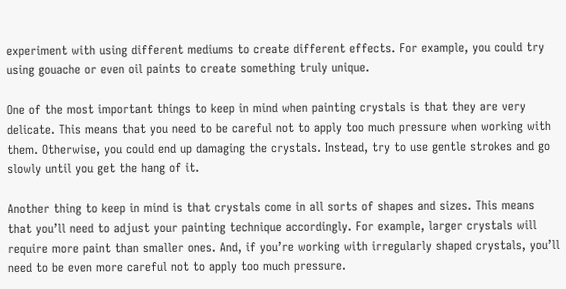experiment with using different mediums to create different effects. For example, you could try using gouache or even oil paints to create something truly unique.

One of the most important things to keep in mind when painting crystals is that they are very delicate. This means that you need to be careful not to apply too much pressure when working with them. Otherwise, you could end up damaging the crystals. Instead, try to use gentle strokes and go slowly until you get the hang of it.

Another thing to keep in mind is that crystals come in all sorts of shapes and sizes. This means that you’ll need to adjust your painting technique accordingly. For example, larger crystals will require more paint than smaller ones. And, if you’re working with irregularly shaped crystals, you’ll need to be even more careful not to apply too much pressure.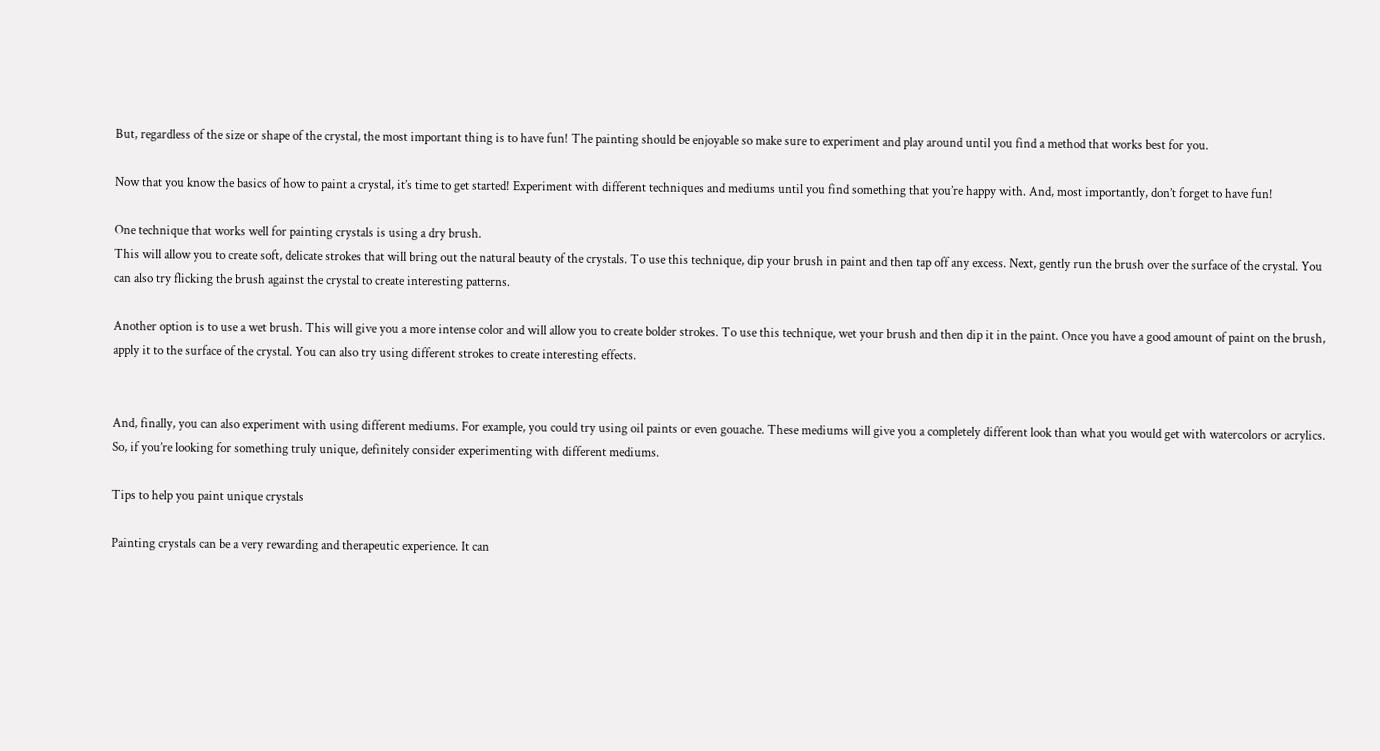But, regardless of the size or shape of the crystal, the most important thing is to have fun! The painting should be enjoyable so make sure to experiment and play around until you find a method that works best for you.

Now that you know the basics of how to paint a crystal, it’s time to get started! Experiment with different techniques and mediums until you find something that you’re happy with. And, most importantly, don’t forget to have fun!

One technique that works well for painting crystals is using a dry brush.
This will allow you to create soft, delicate strokes that will bring out the natural beauty of the crystals. To use this technique, dip your brush in paint and then tap off any excess. Next, gently run the brush over the surface of the crystal. You can also try flicking the brush against the crystal to create interesting patterns.

Another option is to use a wet brush. This will give you a more intense color and will allow you to create bolder strokes. To use this technique, wet your brush and then dip it in the paint. Once you have a good amount of paint on the brush, apply it to the surface of the crystal. You can also try using different strokes to create interesting effects.


And, finally, you can also experiment with using different mediums. For example, you could try using oil paints or even gouache. These mediums will give you a completely different look than what you would get with watercolors or acrylics. So, if you’re looking for something truly unique, definitely consider experimenting with different mediums.

Tips to help you paint unique crystals

Painting crystals can be a very rewarding and therapeutic experience. It can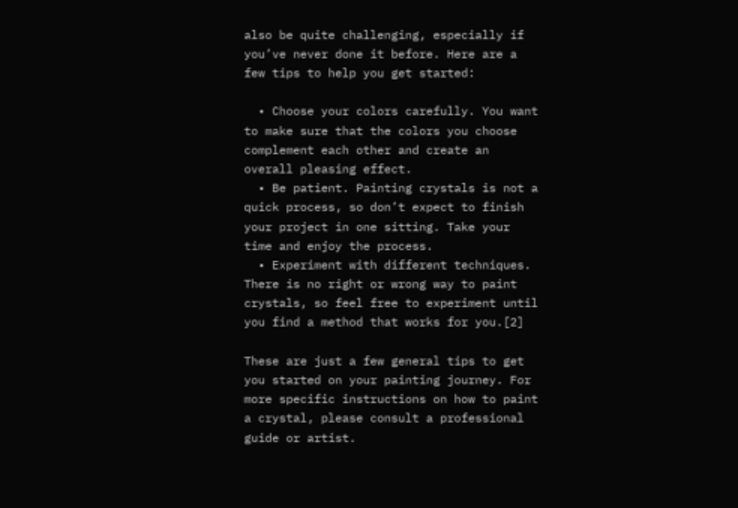also be quite challenging, especially if you’ve never done it before. Here are a few tips to help you get started:

  • Choose your colors carefully. You want to make sure that the colors you choose complement each other and create an overall pleasing effect.
  • Be patient. Painting crystals is not a quick process, so don’t expect to finish your project in one sitting. Take your time and enjoy the process.
  • Experiment with different techniques. There is no right or wrong way to paint crystals, so feel free to experiment until you find a method that works for you.[2]

These are just a few general tips to get you started on your painting journey. For more specific instructions on how to paint a crystal, please consult a professional guide or artist.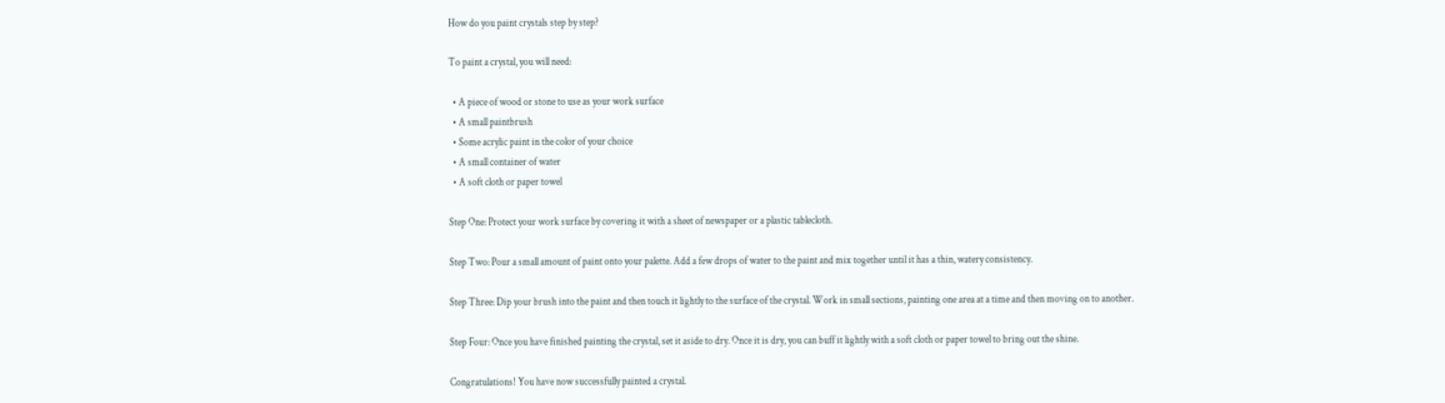How do you paint crystals step by step?

To paint a crystal, you will need:

  • A piece of wood or stone to use as your work surface
  • A small paintbrush
  • Some acrylic paint in the color of your choice
  • A small container of water
  • A soft cloth or paper towel

Step One: Protect your work surface by covering it with a sheet of newspaper or a plastic tablecloth.

Step Two: Pour a small amount of paint onto your palette. Add a few drops of water to the paint and mix together until it has a thin, watery consistency.

Step Three: Dip your brush into the paint and then touch it lightly to the surface of the crystal. Work in small sections, painting one area at a time and then moving on to another.

Step Four: Once you have finished painting the crystal, set it aside to dry. Once it is dry, you can buff it lightly with a soft cloth or paper towel to bring out the shine.

Congratulations! You have now successfully painted a crystal.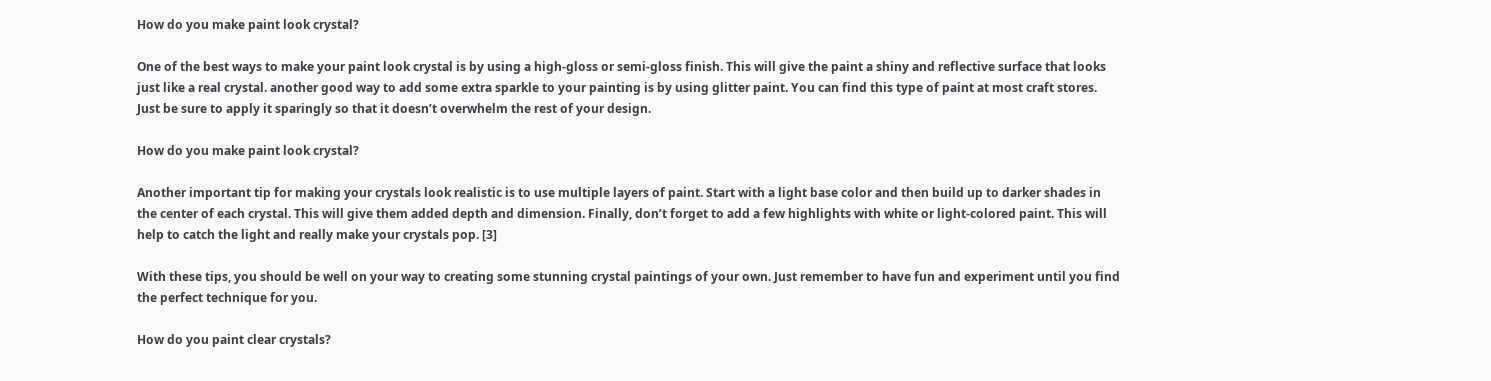How do you make paint look crystal?

One of the best ways to make your paint look crystal is by using a high-gloss or semi-gloss finish. This will give the paint a shiny and reflective surface that looks just like a real crystal. another good way to add some extra sparkle to your painting is by using glitter paint. You can find this type of paint at most craft stores. Just be sure to apply it sparingly so that it doesn’t overwhelm the rest of your design.

How do you make paint look crystal?

Another important tip for making your crystals look realistic is to use multiple layers of paint. Start with a light base color and then build up to darker shades in the center of each crystal. This will give them added depth and dimension. Finally, don’t forget to add a few highlights with white or light-colored paint. This will help to catch the light and really make your crystals pop. [3]

With these tips, you should be well on your way to creating some stunning crystal paintings of your own. Just remember to have fun and experiment until you find the perfect technique for you.

How do you paint clear crystals?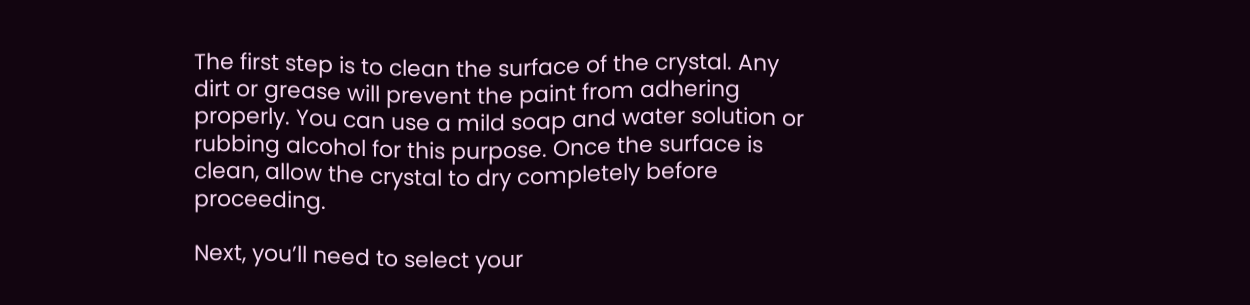The first step is to clean the surface of the crystal. Any dirt or grease will prevent the paint from adhering properly. You can use a mild soap and water solution or rubbing alcohol for this purpose. Once the surface is clean, allow the crystal to dry completely before proceeding.

Next, you’ll need to select your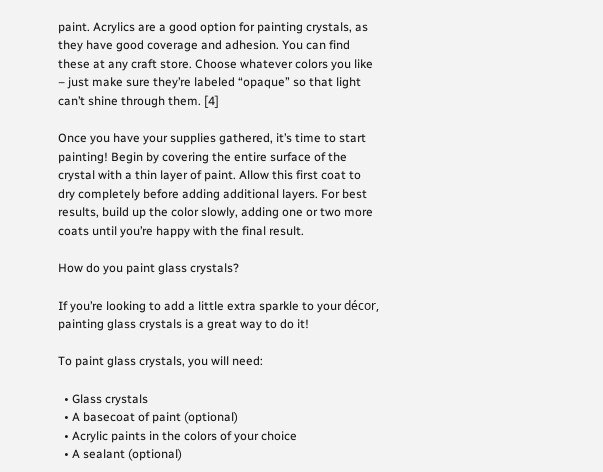paint. Acrylics are a good option for painting crystals, as they have good coverage and adhesion. You can find these at any craft store. Choose whatever colors you like – just make sure they’re labeled “opaque” so that light can’t shine through them. [4]

Once you have your supplies gathered, it’s time to start painting! Begin by covering the entire surface of the crystal with a thin layer of paint. Allow this first coat to dry completely before adding additional layers. For best results, build up the color slowly, adding one or two more coats until you’re happy with the final result.

How do you paint glass crystals?

If you’re looking to add a little extra sparkle to your décor, painting glass crystals is a great way to do it!

To paint glass crystals, you will need:

  • Glass crystals
  • A basecoat of paint (optional)
  • Acrylic paints in the colors of your choice
  • A sealant (optional)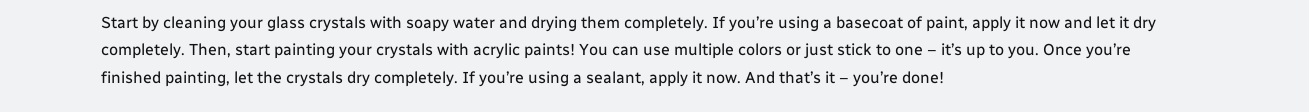Start by cleaning your glass crystals with soapy water and drying them completely. If you’re using a basecoat of paint, apply it now and let it dry completely. Then, start painting your crystals with acrylic paints! You can use multiple colors or just stick to one – it’s up to you. Once you’re finished painting, let the crystals dry completely. If you’re using a sealant, apply it now. And that’s it – you’re done!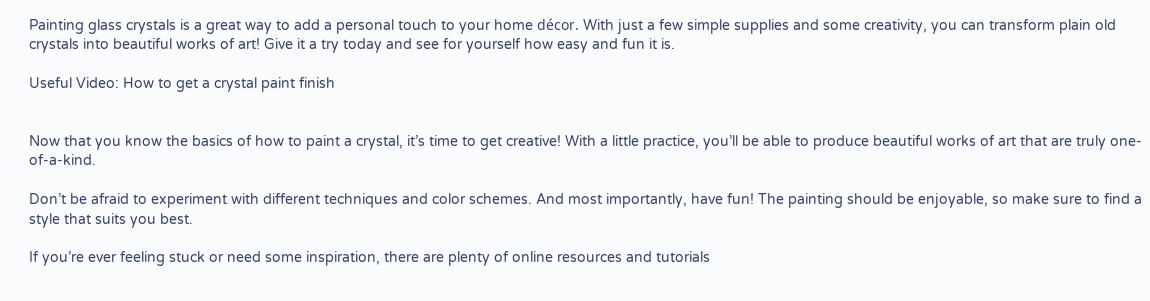Painting glass crystals is a great way to add a personal touch to your home décor. With just a few simple supplies and some creativity, you can transform plain old crystals into beautiful works of art! Give it a try today and see for yourself how easy and fun it is.

Useful Video: How to get a crystal paint finish


Now that you know the basics of how to paint a crystal, it’s time to get creative! With a little practice, you’ll be able to produce beautiful works of art that are truly one-of-a-kind.

Don’t be afraid to experiment with different techniques and color schemes. And most importantly, have fun! The painting should be enjoyable, so make sure to find a style that suits you best.

If you’re ever feeling stuck or need some inspiration, there are plenty of online resources and tutorials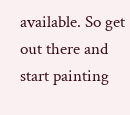available. So get out there and start painting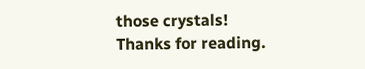those crystals! Thanks for reading.